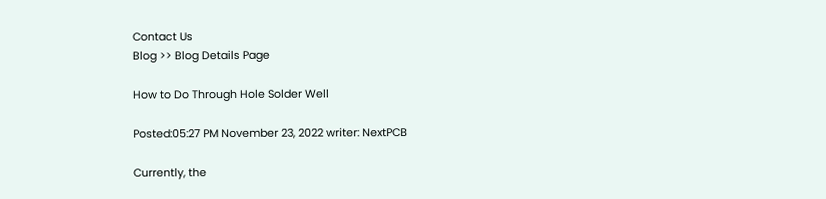Contact Us
Blog >> Blog Details Page

How to Do Through Hole Solder Well

Posted:05:27 PM November 23, 2022 writer: NextPCB

Currently, the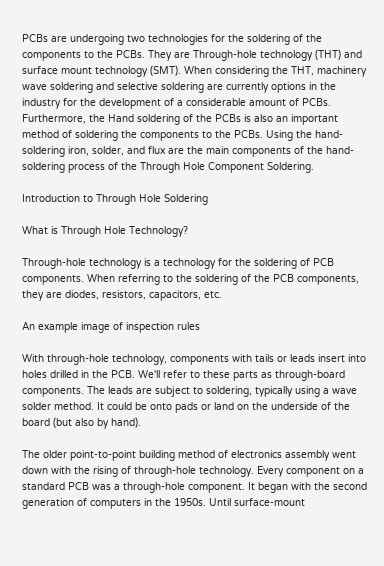PCBs are undergoing two technologies for the soldering of the components to the PCBs. They are Through-hole technology (THT) and surface mount technology (SMT). When considering the THT, machinery wave soldering and selective soldering are currently options in the industry for the development of a considerable amount of PCBs. Furthermore, the Hand soldering of the PCBs is also an important method of soldering the components to the PCBs. Using the hand-soldering iron, solder, and flux are the main components of the hand-soldering process of the Through Hole Component Soldering.

Introduction to Through Hole Soldering

What is Through Hole Technology?

Through-hole technology is a technology for the soldering of PCB components. When referring to the soldering of the PCB components, they are diodes, resistors, capacitors, etc.

An example image of inspection rules

With through-hole technology, components with tails or leads insert into holes drilled in the PCB. We'll refer to these parts as through-board components. The leads are subject to soldering, typically using a wave solder method. It could be onto pads or land on the underside of the board (but also by hand).

The older point-to-point building method of electronics assembly went down with the rising of through-hole technology. Every component on a standard PCB was a through-hole component. It began with the second generation of computers in the 1950s. Until surface-mount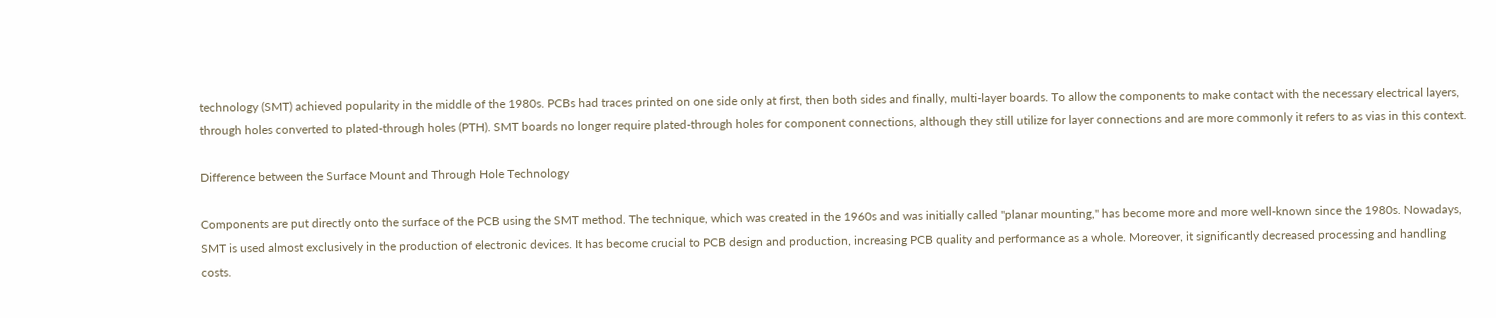technology (SMT) achieved popularity in the middle of the 1980s. PCBs had traces printed on one side only at first, then both sides and finally, multi-layer boards. To allow the components to make contact with the necessary electrical layers, through holes converted to plated-through holes (PTH). SMT boards no longer require plated-through holes for component connections, although they still utilize for layer connections and are more commonly it refers to as vias in this context.

Difference between the Surface Mount and Through Hole Technology

Components are put directly onto the surface of the PCB using the SMT method. The technique, which was created in the 1960s and was initially called "planar mounting," has become more and more well-known since the 1980s. Nowadays, SMT is used almost exclusively in the production of electronic devices. It has become crucial to PCB design and production, increasing PCB quality and performance as a whole. Moreover, it significantly decreased processing and handling costs.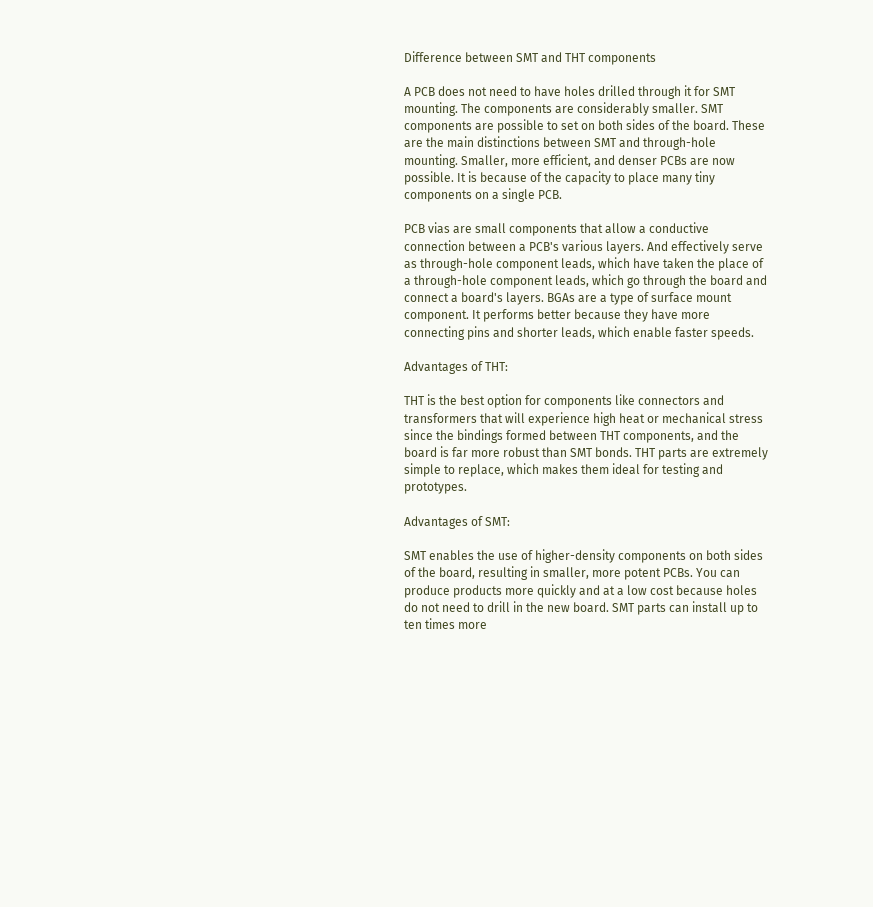Difference between SMT and THT components

A PCB does not need to have holes drilled through it for SMT mounting. The components are considerably smaller. SMT components are possible to set on both sides of the board. These are the main distinctions between SMT and through-hole mounting. Smaller, more efficient, and denser PCBs are now possible. It is because of the capacity to place many tiny components on a single PCB.

PCB vias are small components that allow a conductive connection between a PCB's various layers. And effectively serve as through-hole component leads, which have taken the place of a through-hole component leads, which go through the board and connect a board's layers. BGAs are a type of surface mount component. It performs better because they have more connecting pins and shorter leads, which enable faster speeds.

Advantages of THT:

THT is the best option for components like connectors and transformers that will experience high heat or mechanical stress since the bindings formed between THT components, and the board is far more robust than SMT bonds. THT parts are extremely simple to replace, which makes them ideal for testing and prototypes.

Advantages of SMT:

SMT enables the use of higher-density components on both sides of the board, resulting in smaller, more potent PCBs. You can produce products more quickly and at a low cost because holes do not need to drill in the new board. SMT parts can install up to ten times more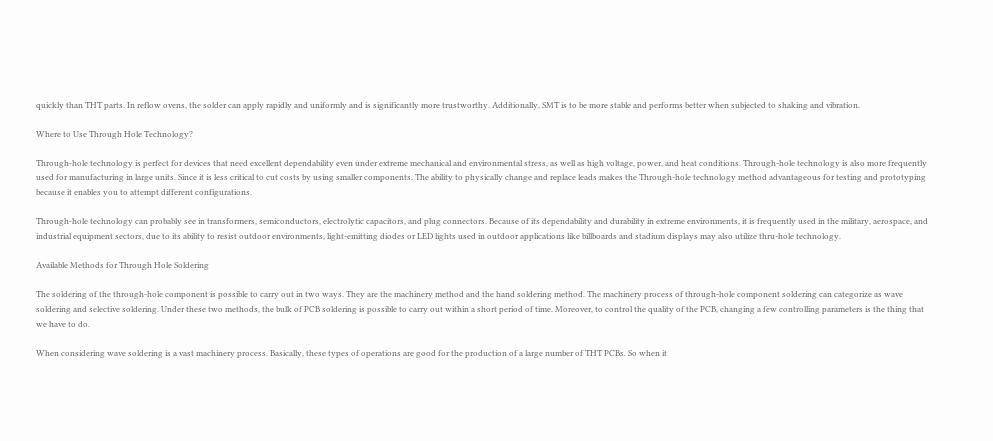quickly than THT parts. In reflow ovens, the solder can apply rapidly and uniformly and is significantly more trustworthy. Additionally, SMT is to be more stable and performs better when subjected to shaking and vibration.

Where to Use Through Hole Technology?

Through-hole technology is perfect for devices that need excellent dependability even under extreme mechanical and environmental stress, as well as high voltage, power, and heat conditions. Through-hole technology is also more frequently used for manufacturing in large units. Since it is less critical to cut costs by using smaller components. The ability to physically change and replace leads makes the Through-hole technology method advantageous for testing and prototyping because it enables you to attempt different configurations.

Through-hole technology can probably see in transformers, semiconductors, electrolytic capacitors, and plug connectors. Because of its dependability and durability in extreme environments, it is frequently used in the military, aerospace, and industrial equipment sectors, due to its ability to resist outdoor environments, light-emitting diodes or LED lights used in outdoor applications like billboards and stadium displays may also utilize thru-hole technology.

Available Methods for Through Hole Soldering

The soldering of the through-hole component is possible to carry out in two ways. They are the machinery method and the hand soldering method. The machinery process of through-hole component soldering can categorize as wave soldering and selective soldering. Under these two methods, the bulk of PCB soldering is possible to carry out within a short period of time. Moreover, to control the quality of the PCB, changing a few controlling parameters is the thing that we have to do.

When considering wave soldering is a vast machinery process. Basically, these types of operations are good for the production of a large number of THT PCBs. So when it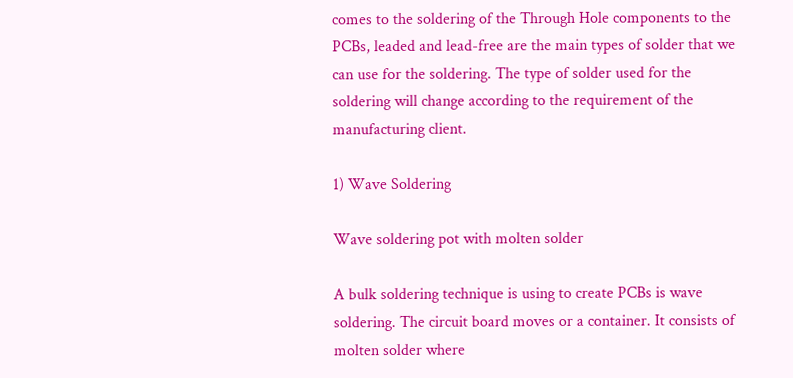comes to the soldering of the Through Hole components to the PCBs, leaded and lead-free are the main types of solder that we can use for the soldering. The type of solder used for the soldering will change according to the requirement of the manufacturing client.

1) Wave Soldering

Wave soldering pot with molten solder

A bulk soldering technique is using to create PCBs is wave soldering. The circuit board moves or a container. It consists of molten solder where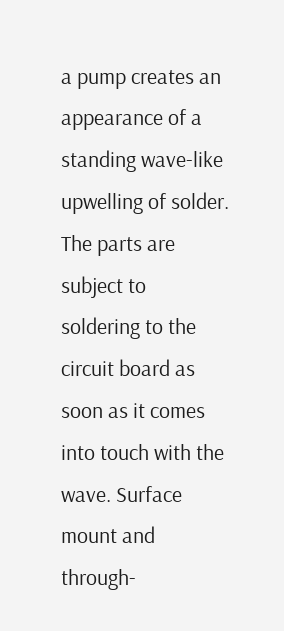a pump creates an appearance of a standing wave-like upwelling of solder. The parts are subject to soldering to the circuit board as soon as it comes into touch with the wave. Surface mount and through-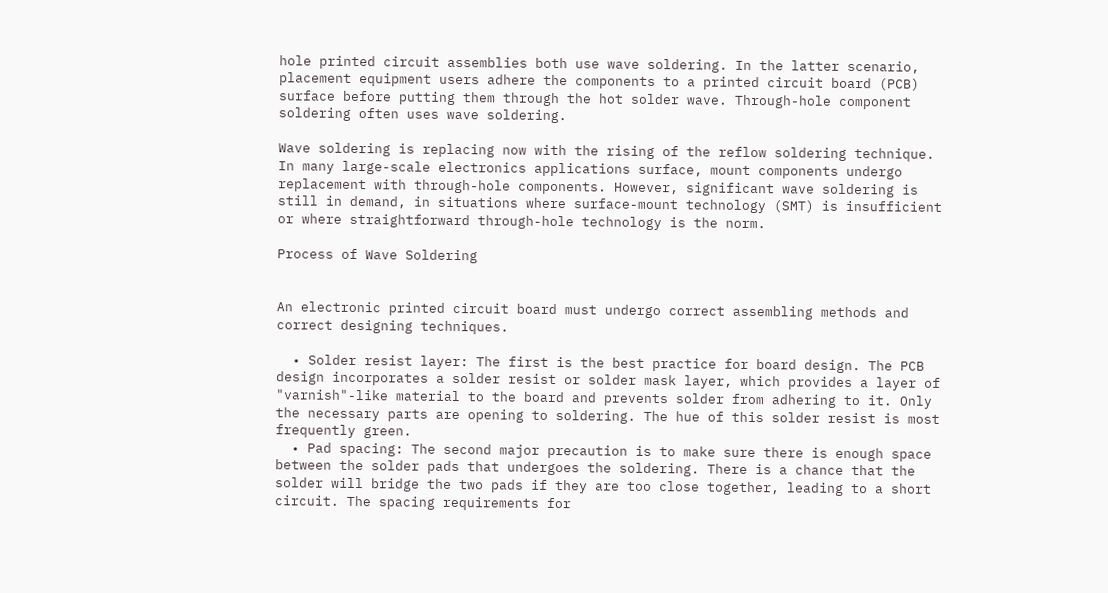hole printed circuit assemblies both use wave soldering. In the latter scenario, placement equipment users adhere the components to a printed circuit board (PCB) surface before putting them through the hot solder wave. Through-hole component soldering often uses wave soldering.

Wave soldering is replacing now with the rising of the reflow soldering technique. In many large-scale electronics applications surface, mount components undergo replacement with through-hole components. However, significant wave soldering is still in demand, in situations where surface-mount technology (SMT) is insufficient or where straightforward through-hole technology is the norm.

Process of Wave Soldering


An electronic printed circuit board must undergo correct assembling methods and correct designing techniques.

  • Solder resist layer: The first is the best practice for board design. The PCB design incorporates a solder resist or solder mask layer, which provides a layer of "varnish"-like material to the board and prevents solder from adhering to it. Only the necessary parts are opening to soldering. The hue of this solder resist is most frequently green.
  • Pad spacing: The second major precaution is to make sure there is enough space between the solder pads that undergoes the soldering. There is a chance that the solder will bridge the two pads if they are too close together, leading to a short circuit. The spacing requirements for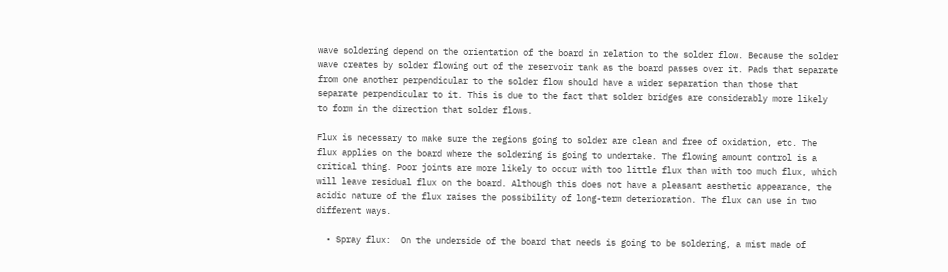wave soldering depend on the orientation of the board in relation to the solder flow. Because the solder wave creates by solder flowing out of the reservoir tank as the board passes over it. Pads that separate from one another perpendicular to the solder flow should have a wider separation than those that separate perpendicular to it. This is due to the fact that solder bridges are considerably more likely to form in the direction that solder flows.

Flux is necessary to make sure the regions going to solder are clean and free of oxidation, etc. The flux applies on the board where the soldering is going to undertake. The flowing amount control is a critical thing. Poor joints are more likely to occur with too little flux than with too much flux, which will leave residual flux on the board. Although this does not have a pleasant aesthetic appearance, the acidic nature of the flux raises the possibility of long-term deterioration. The flux can use in two different ways.

  • Spray flux:  On the underside of the board that needs is going to be soldering, a mist made of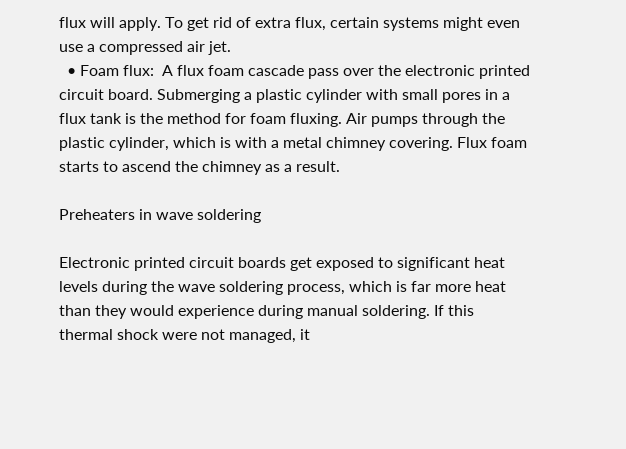flux will apply. To get rid of extra flux, certain systems might even use a compressed air jet.
  • Foam flux:  A flux foam cascade pass over the electronic printed circuit board. Submerging a plastic cylinder with small pores in a flux tank is the method for foam fluxing. Air pumps through the plastic cylinder, which is with a metal chimney covering. Flux foam starts to ascend the chimney as a result.

Preheaters in wave soldering

Electronic printed circuit boards get exposed to significant heat levels during the wave soldering process, which is far more heat than they would experience during manual soldering. If this thermal shock were not managed, it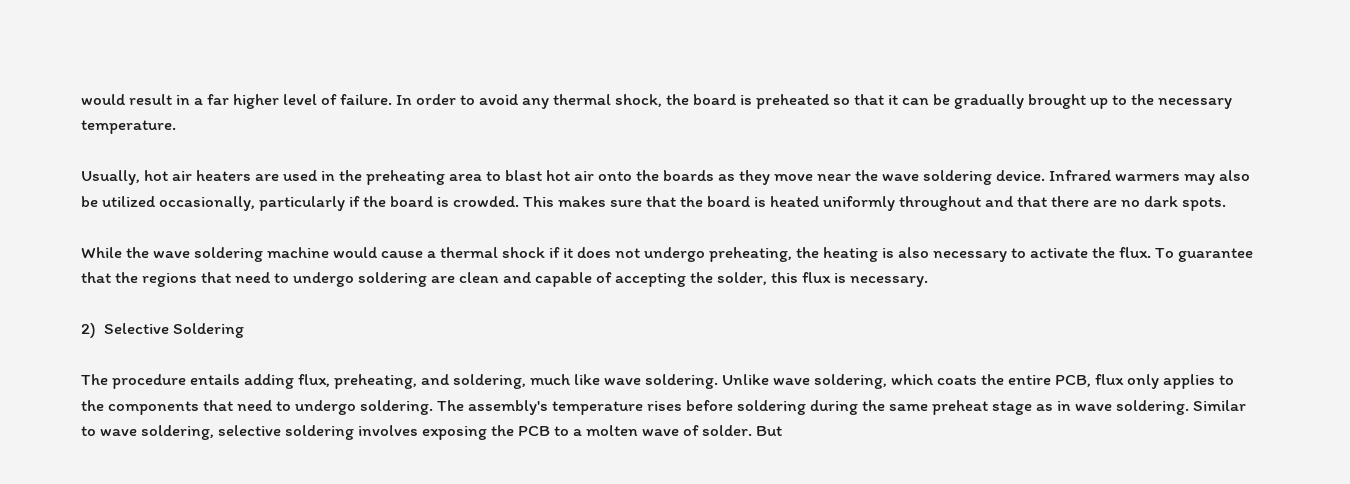would result in a far higher level of failure. In order to avoid any thermal shock, the board is preheated so that it can be gradually brought up to the necessary temperature.

Usually, hot air heaters are used in the preheating area to blast hot air onto the boards as they move near the wave soldering device. Infrared warmers may also be utilized occasionally, particularly if the board is crowded. This makes sure that the board is heated uniformly throughout and that there are no dark spots.

While the wave soldering machine would cause a thermal shock if it does not undergo preheating, the heating is also necessary to activate the flux. To guarantee that the regions that need to undergo soldering are clean and capable of accepting the solder, this flux is necessary.

2)  Selective Soldering

The procedure entails adding flux, preheating, and soldering, much like wave soldering. Unlike wave soldering, which coats the entire PCB, flux only applies to the components that need to undergo soldering. The assembly's temperature rises before soldering during the same preheat stage as in wave soldering. Similar to wave soldering, selective soldering involves exposing the PCB to a molten wave of solder. But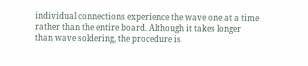individual connections experience the wave one at a time rather than the entire board. Although it takes longer than wave soldering, the procedure is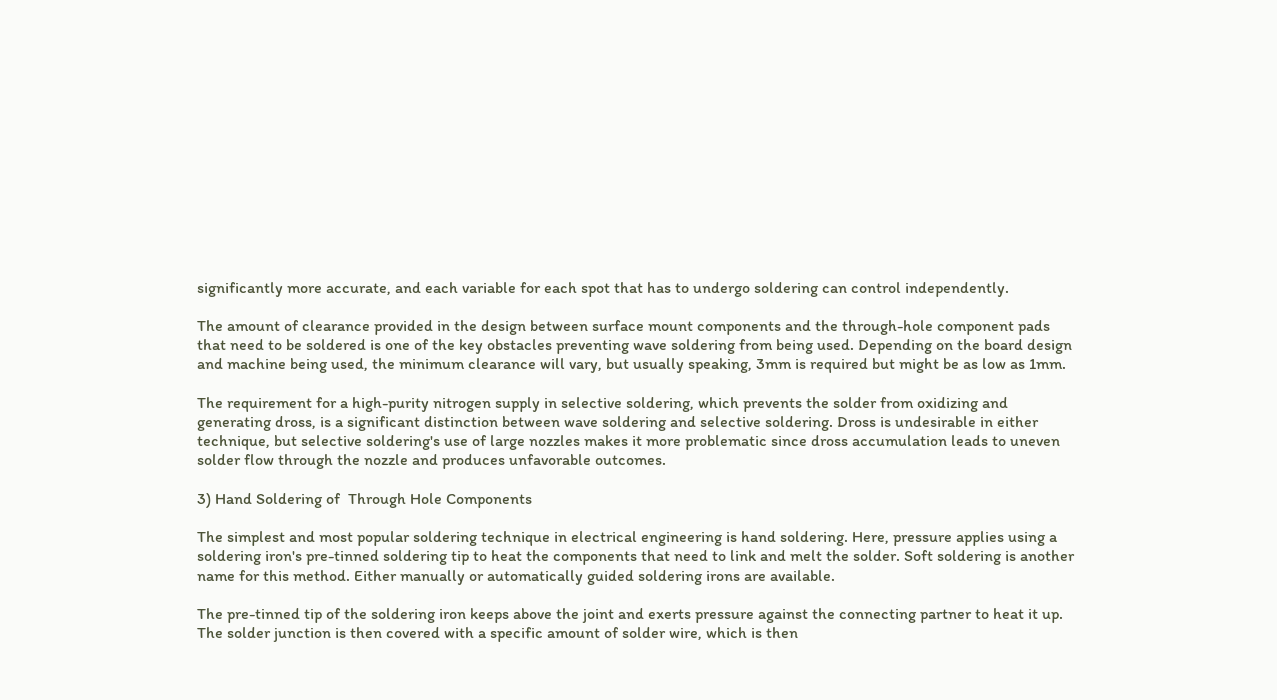significantly more accurate, and each variable for each spot that has to undergo soldering can control independently.

The amount of clearance provided in the design between surface mount components and the through-hole component pads that need to be soldered is one of the key obstacles preventing wave soldering from being used. Depending on the board design and machine being used, the minimum clearance will vary, but usually speaking, 3mm is required but might be as low as 1mm.

The requirement for a high-purity nitrogen supply in selective soldering, which prevents the solder from oxidizing and generating dross, is a significant distinction between wave soldering and selective soldering. Dross is undesirable in either technique, but selective soldering's use of large nozzles makes it more problematic since dross accumulation leads to uneven solder flow through the nozzle and produces unfavorable outcomes.

3) Hand Soldering of  Through Hole Components

The simplest and most popular soldering technique in electrical engineering is hand soldering. Here, pressure applies using a soldering iron's pre-tinned soldering tip to heat the components that need to link and melt the solder. Soft soldering is another name for this method. Either manually or automatically guided soldering irons are available.

The pre-tinned tip of the soldering iron keeps above the joint and exerts pressure against the connecting partner to heat it up. The solder junction is then covered with a specific amount of solder wire, which is then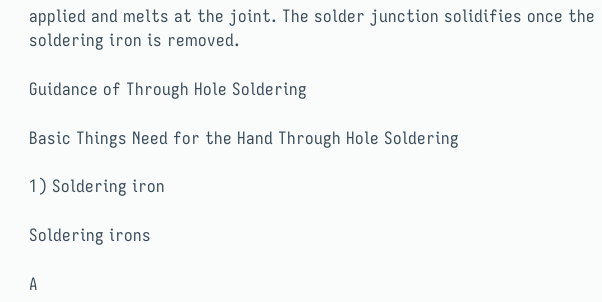applied and melts at the joint. The solder junction solidifies once the soldering iron is removed.

Guidance of Through Hole Soldering

Basic Things Need for the Hand Through Hole Soldering

1) Soldering iron

Soldering irons

A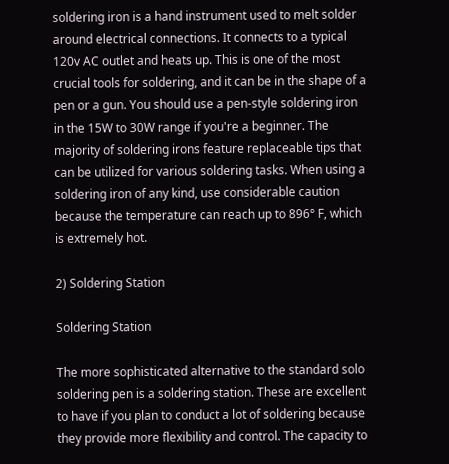soldering iron is a hand instrument used to melt solder around electrical connections. It connects to a typical 120v AC outlet and heats up. This is one of the most crucial tools for soldering, and it can be in the shape of a pen or a gun. You should use a pen-style soldering iron in the 15W to 30W range if you're a beginner. The majority of soldering irons feature replaceable tips that can be utilized for various soldering tasks. When using a soldering iron of any kind, use considerable caution because the temperature can reach up to 896° F, which is extremely hot.

2) Soldering Station

Soldering Station

The more sophisticated alternative to the standard solo soldering pen is a soldering station. These are excellent to have if you plan to conduct a lot of soldering because they provide more flexibility and control. The capacity to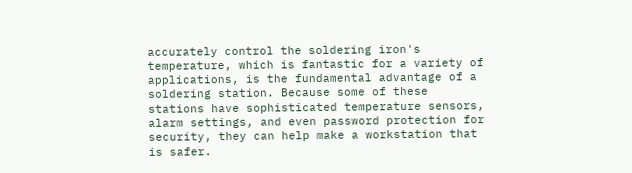accurately control the soldering iron's temperature, which is fantastic for a variety of applications, is the fundamental advantage of a soldering station. Because some of these stations have sophisticated temperature sensors, alarm settings, and even password protection for security, they can help make a workstation that is safer.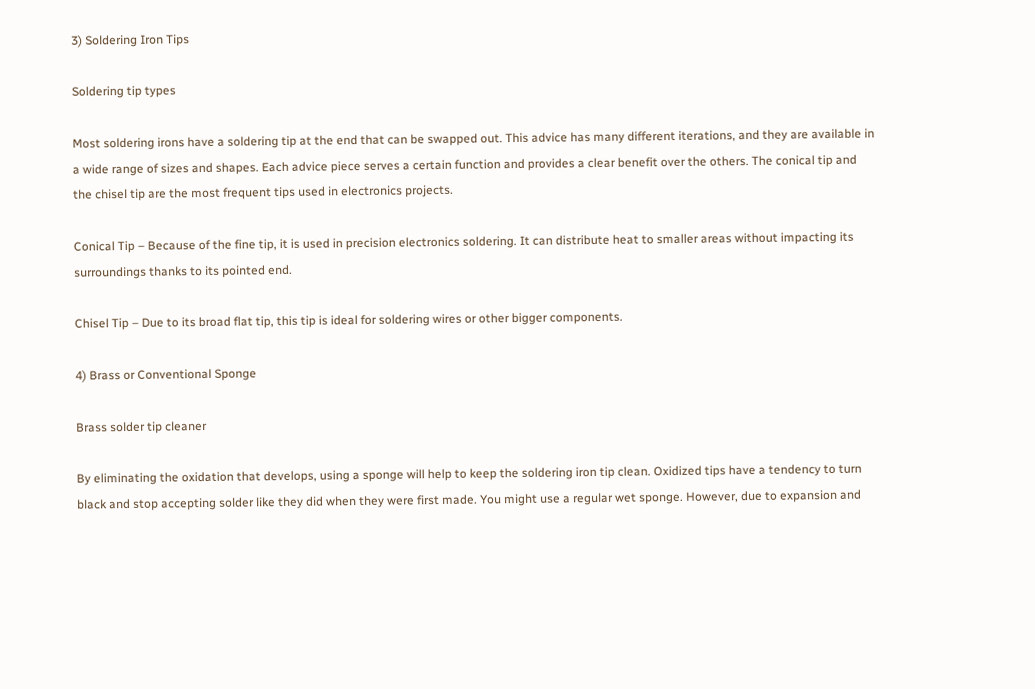3) Soldering Iron Tips

Soldering tip types

Most soldering irons have a soldering tip at the end that can be swapped out. This advice has many different iterations, and they are available in a wide range of sizes and shapes. Each advice piece serves a certain function and provides a clear benefit over the others. The conical tip and the chisel tip are the most frequent tips used in electronics projects.

Conical Tip – Because of the fine tip, it is used in precision electronics soldering. It can distribute heat to smaller areas without impacting its surroundings thanks to its pointed end.

Chisel Tip – Due to its broad flat tip, this tip is ideal for soldering wires or other bigger components.

4) Brass or Conventional Sponge

Brass solder tip cleaner

By eliminating the oxidation that develops, using a sponge will help to keep the soldering iron tip clean. Oxidized tips have a tendency to turn black and stop accepting solder like they did when they were first made. You might use a regular wet sponge. However, due to expansion and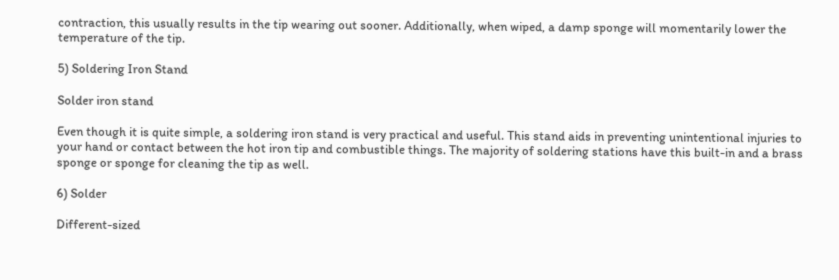contraction, this usually results in the tip wearing out sooner. Additionally, when wiped, a damp sponge will momentarily lower the temperature of the tip.

5) Soldering Iron Stand

Solder iron stand

Even though it is quite simple, a soldering iron stand is very practical and useful. This stand aids in preventing unintentional injuries to your hand or contact between the hot iron tip and combustible things. The majority of soldering stations have this built-in and a brass sponge or sponge for cleaning the tip as well.

6) Solder

Different-sized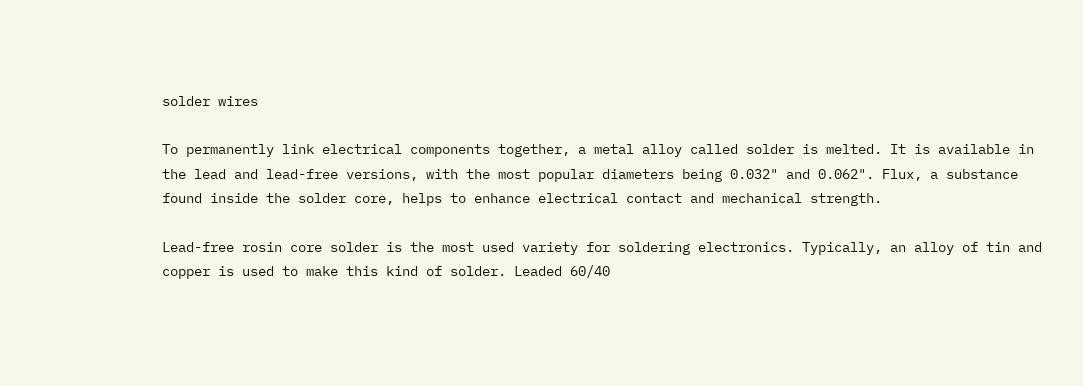solder wires

To permanently link electrical components together, a metal alloy called solder is melted. It is available in the lead and lead-free versions, with the most popular diameters being 0.032" and 0.062". Flux, a substance found inside the solder core, helps to enhance electrical contact and mechanical strength.

Lead-free rosin core solder is the most used variety for soldering electronics. Typically, an alloy of tin and copper is used to make this kind of solder. Leaded 60/40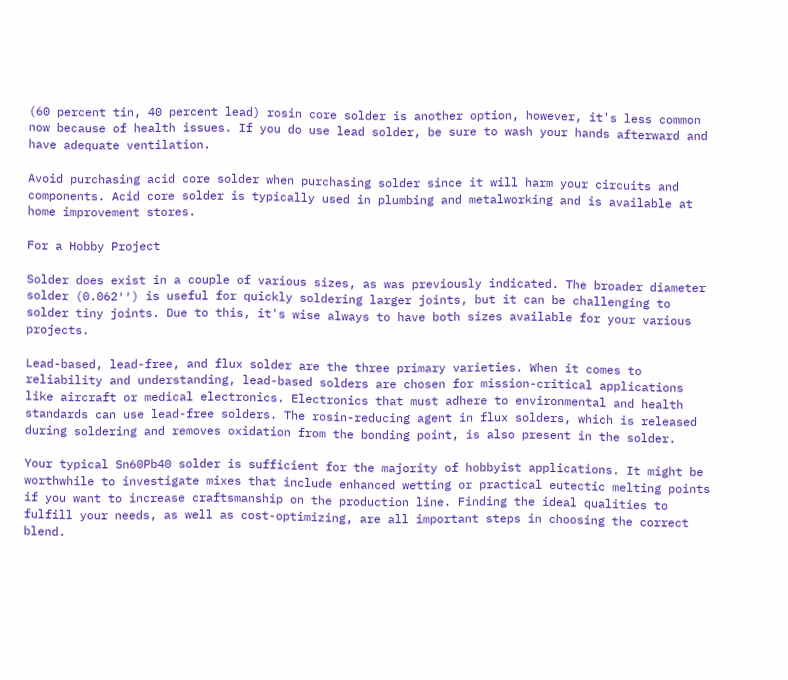(60 percent tin, 40 percent lead) rosin core solder is another option, however, it's less common now because of health issues. If you do use lead solder, be sure to wash your hands afterward and have adequate ventilation.

Avoid purchasing acid core solder when purchasing solder since it will harm your circuits and components. Acid core solder is typically used in plumbing and metalworking and is available at home improvement stores.

For a Hobby Project

Solder does exist in a couple of various sizes, as was previously indicated. The broader diameter solder (0.062′′) is useful for quickly soldering larger joints, but it can be challenging to solder tiny joints. Due to this, it's wise always to have both sizes available for your various projects.

Lead-based, lead-free, and flux solder are the three primary varieties. When it comes to reliability and understanding, lead-based solders are chosen for mission-critical applications like aircraft or medical electronics. Electronics that must adhere to environmental and health standards can use lead-free solders. The rosin-reducing agent in flux solders, which is released during soldering and removes oxidation from the bonding point, is also present in the solder.

Your typical Sn60Pb40 solder is sufficient for the majority of hobbyist applications. It might be worthwhile to investigate mixes that include enhanced wetting or practical eutectic melting points if you want to increase craftsmanship on the production line. Finding the ideal qualities to fulfill your needs, as well as cost-optimizing, are all important steps in choosing the correct blend.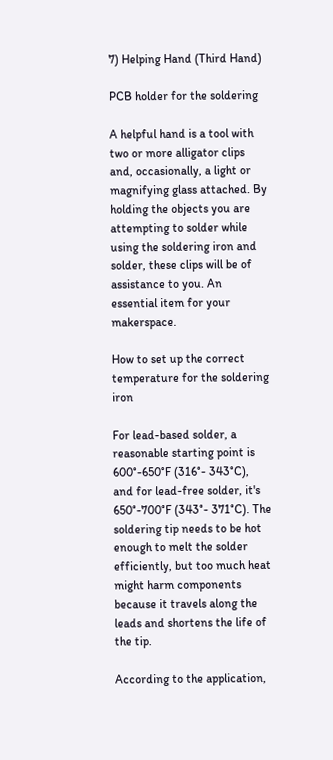7) Helping Hand (Third Hand)

PCB holder for the soldering

A helpful hand is a tool with two or more alligator clips and, occasionally, a light or magnifying glass attached. By holding the objects you are attempting to solder while using the soldering iron and solder, these clips will be of assistance to you. An essential item for your makerspace.

How to set up the correct temperature for the soldering iron

For lead-based solder, a reasonable starting point is 600°-650°F (316°- 343°C), and for lead-free solder, it's 650°-700°F (343°- 371°C). The soldering tip needs to be hot enough to melt the solder efficiently, but too much heat might harm components because it travels along the leads and shortens the life of the tip.

According to the application,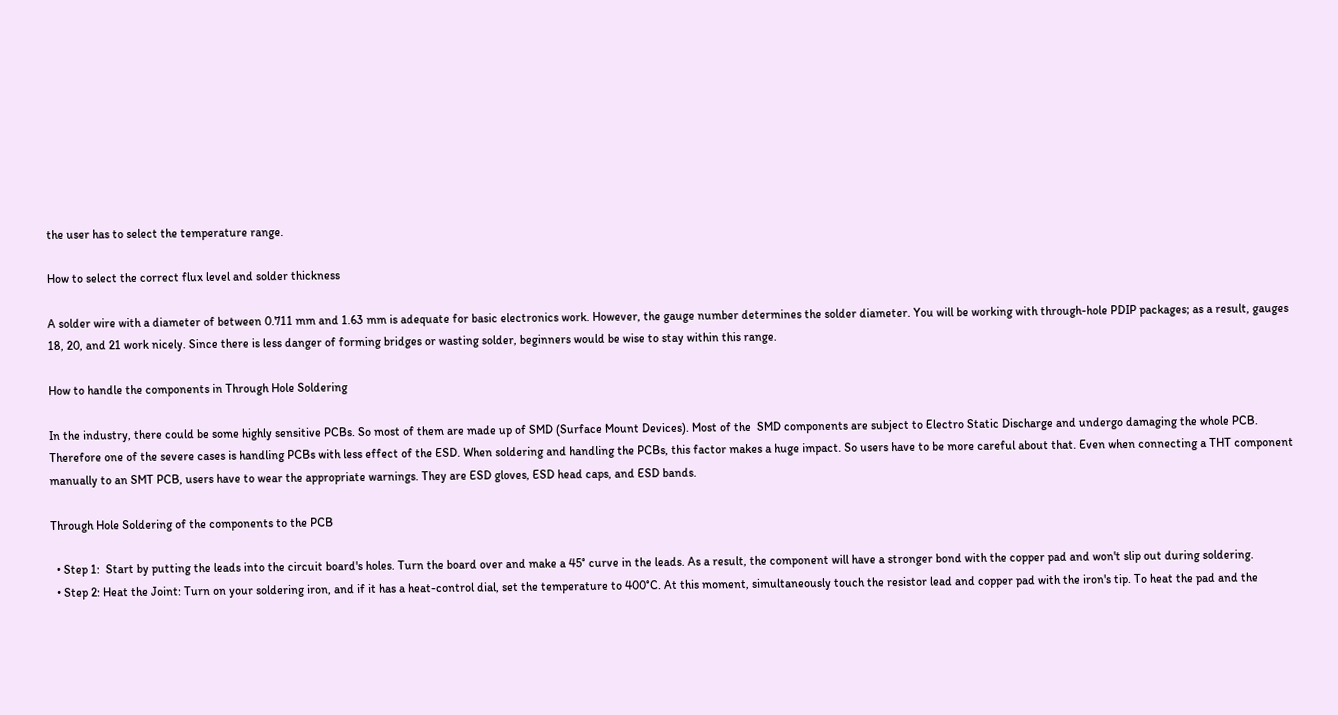the user has to select the temperature range.

How to select the correct flux level and solder thickness

A solder wire with a diameter of between 0.711 mm and 1.63 mm is adequate for basic electronics work. However, the gauge number determines the solder diameter. You will be working with through-hole PDIP packages; as a result, gauges 18, 20, and 21 work nicely. Since there is less danger of forming bridges or wasting solder, beginners would be wise to stay within this range.

How to handle the components in Through Hole Soldering

In the industry, there could be some highly sensitive PCBs. So most of them are made up of SMD (Surface Mount Devices). Most of the  SMD components are subject to Electro Static Discharge and undergo damaging the whole PCB. Therefore one of the severe cases is handling PCBs with less effect of the ESD. When soldering and handling the PCBs, this factor makes a huge impact. So users have to be more careful about that. Even when connecting a THT component manually to an SMT PCB, users have to wear the appropriate warnings. They are ESD gloves, ESD head caps, and ESD bands.

Through Hole Soldering of the components to the PCB

  • Step 1:  Start by putting the leads into the circuit board's holes. Turn the board over and make a 45° curve in the leads. As a result, the component will have a stronger bond with the copper pad and won't slip out during soldering.
  • Step 2: Heat the Joint: Turn on your soldering iron, and if it has a heat-control dial, set the temperature to 400°C. At this moment, simultaneously touch the resistor lead and copper pad with the iron's tip. To heat the pad and the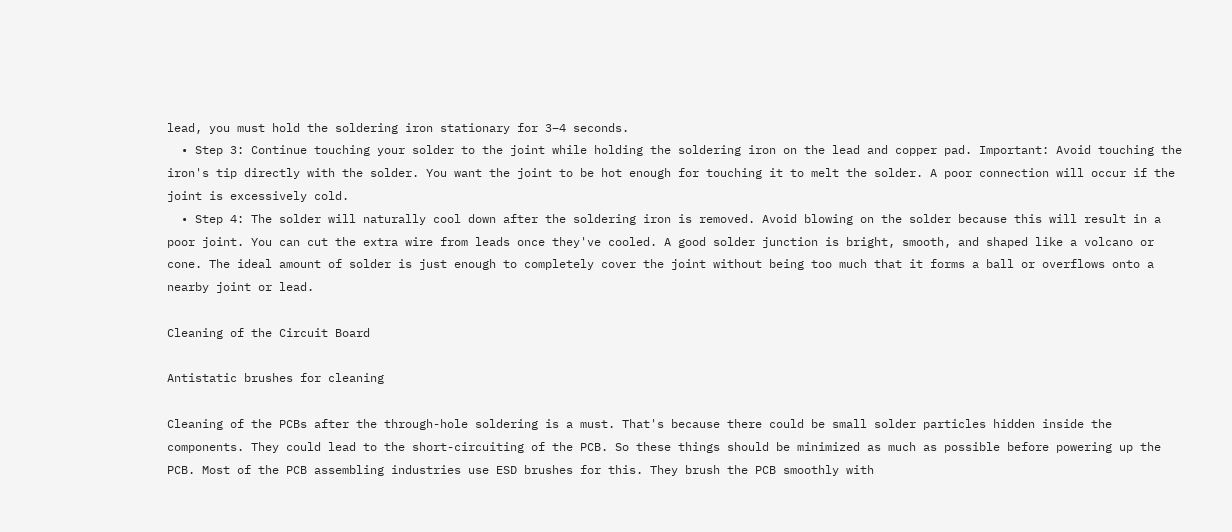lead, you must hold the soldering iron stationary for 3–4 seconds.
  • Step 3: Continue touching your solder to the joint while holding the soldering iron on the lead and copper pad. Important: Avoid touching the iron's tip directly with the solder. You want the joint to be hot enough for touching it to melt the solder. A poor connection will occur if the joint is excessively cold.
  • Step 4: The solder will naturally cool down after the soldering iron is removed. Avoid blowing on the solder because this will result in a poor joint. You can cut the extra wire from leads once they've cooled. A good solder junction is bright, smooth, and shaped like a volcano or cone. The ideal amount of solder is just enough to completely cover the joint without being too much that it forms a ball or overflows onto a nearby joint or lead.

Cleaning of the Circuit Board

Antistatic brushes for cleaning

Cleaning of the PCBs after the through-hole soldering is a must. That's because there could be small solder particles hidden inside the components. They could lead to the short-circuiting of the PCB. So these things should be minimized as much as possible before powering up the PCB. Most of the PCB assembling industries use ESD brushes for this. They brush the PCB smoothly with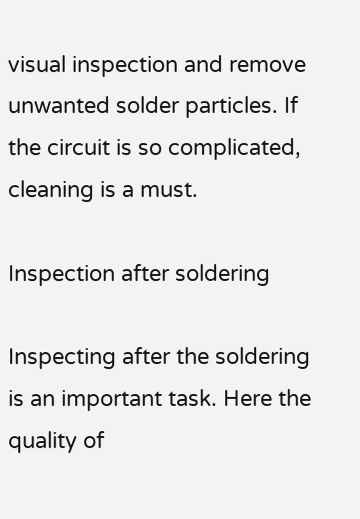visual inspection and remove unwanted solder particles. If the circuit is so complicated, cleaning is a must.

Inspection after soldering

Inspecting after the soldering is an important task. Here the quality of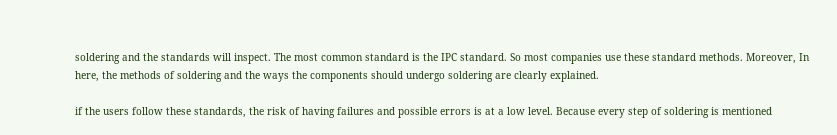soldering and the standards will inspect. The most common standard is the IPC standard. So most companies use these standard methods. Moreover, In here, the methods of soldering and the ways the components should undergo soldering are clearly explained.

if the users follow these standards, the risk of having failures and possible errors is at a low level. Because every step of soldering is mentioned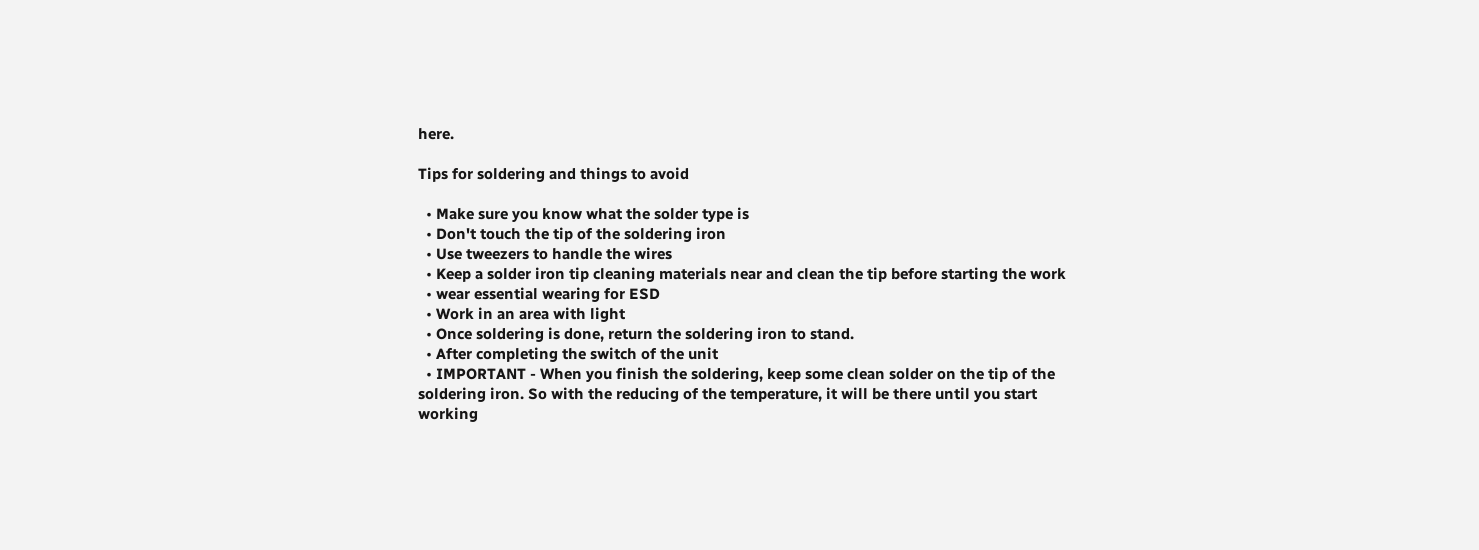here.

Tips for soldering and things to avoid

  • Make sure you know what the solder type is
  • Don't touch the tip of the soldering iron
  • Use tweezers to handle the wires
  • Keep a solder iron tip cleaning materials near and clean the tip before starting the work
  • wear essential wearing for ESD
  • Work in an area with light
  • Once soldering is done, return the soldering iron to stand.
  • After completing the switch of the unit
  • IMPORTANT - When you finish the soldering, keep some clean solder on the tip of the soldering iron. So with the reducing of the temperature, it will be there until you start working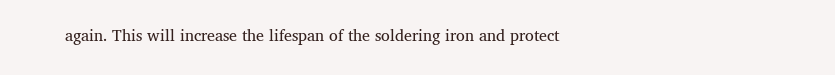again. This will increase the lifespan of the soldering iron and protect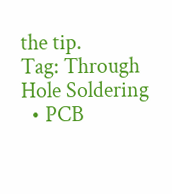the tip.
Tag: Through Hole Soldering
  • PCB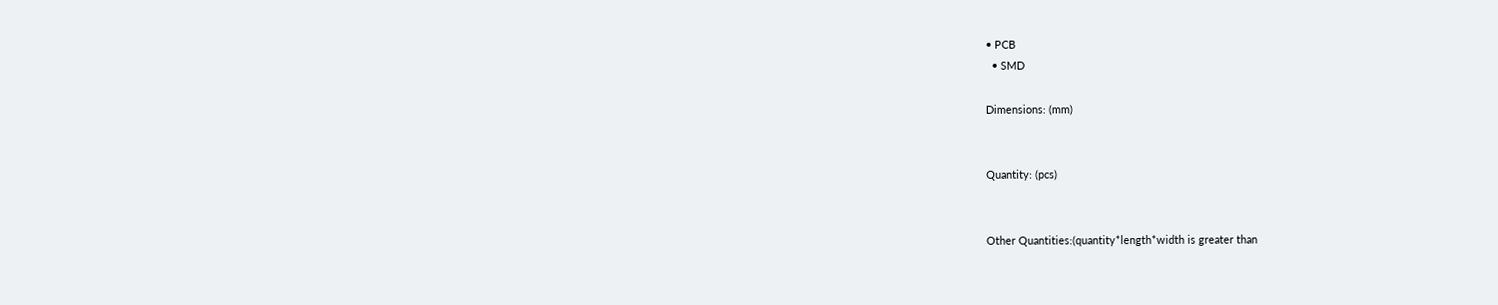• PCB
  • SMD

Dimensions: (mm)


Quantity: (pcs)


Other Quantities:(quantity*length*width is greater than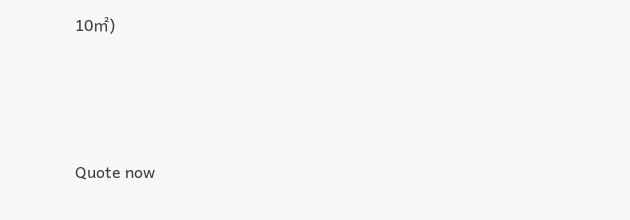10㎡)




Quote now